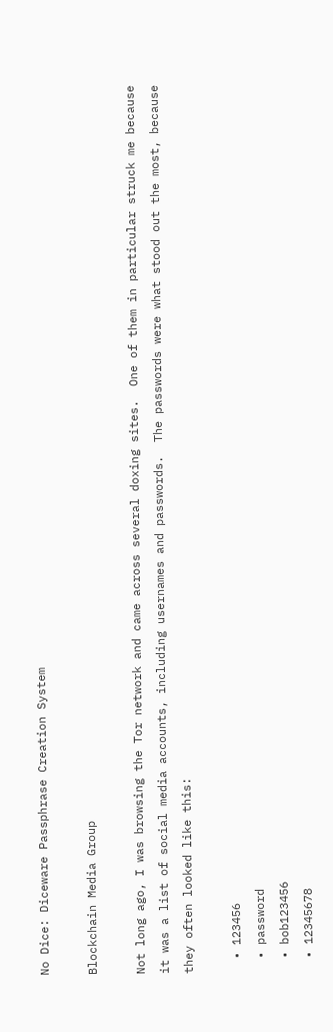No Dice: Diceware Passphrase Creation System

Blockchain Media Group

Not long ago, I was browsing the Tor network and came across several doxing sites.  One of them in particular struck me because it was a list of social media accounts, including usernames and passwords.  The passwords were what stood out the most, because they often looked like this:

  • 123456
  • password
  • bob123456
  • 12345678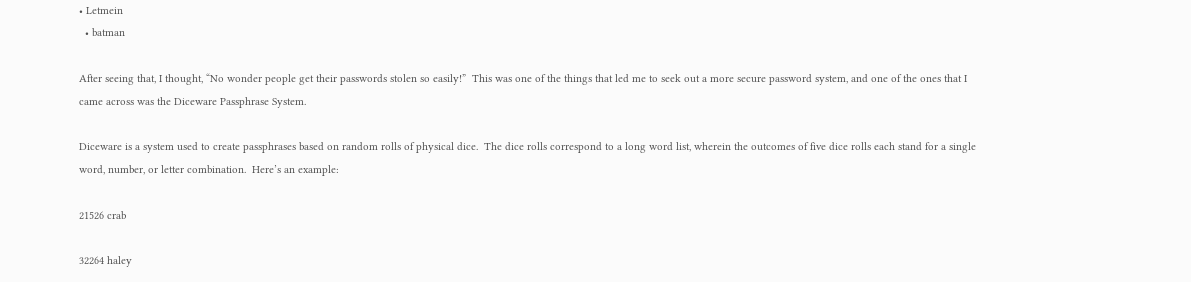• Letmein
  • batman

After seeing that, I thought, “No wonder people get their passwords stolen so easily!”  This was one of the things that led me to seek out a more secure password system, and one of the ones that I came across was the Diceware Passphrase System.

Diceware is a system used to create passphrases based on random rolls of physical dice.  The dice rolls correspond to a long word list, wherein the outcomes of five dice rolls each stand for a single word, number, or letter combination.  Here’s an example:

21526 crab

32264 haley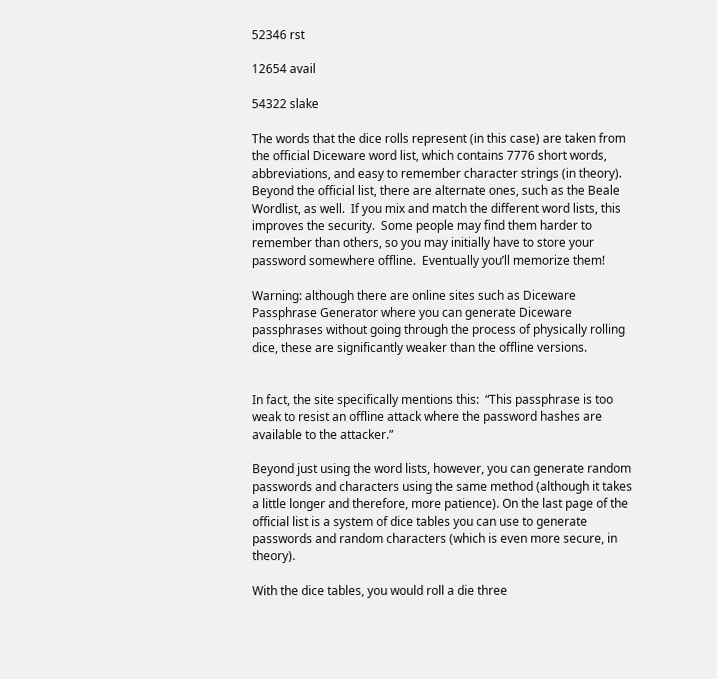52346 rst

12654 avail

54322 slake

The words that the dice rolls represent (in this case) are taken from the official Diceware word list, which contains 7776 short words, abbreviations, and easy to remember character strings (in theory).  Beyond the official list, there are alternate ones, such as the Beale Wordlist, as well.  If you mix and match the different word lists, this improves the security.  Some people may find them harder to remember than others, so you may initially have to store your password somewhere offline.  Eventually you’ll memorize them!

Warning: although there are online sites such as Diceware Passphrase Generator where you can generate Diceware passphrases without going through the process of physically rolling dice, these are significantly weaker than the offline versions.


In fact, the site specifically mentions this:  “This passphrase is too weak to resist an offline attack where the password hashes are available to the attacker.”

Beyond just using the word lists, however, you can generate random passwords and characters using the same method (although it takes a little longer and therefore, more patience). On the last page of the official list is a system of dice tables you can use to generate passwords and random characters (which is even more secure, in theory).

With the dice tables, you would roll a die three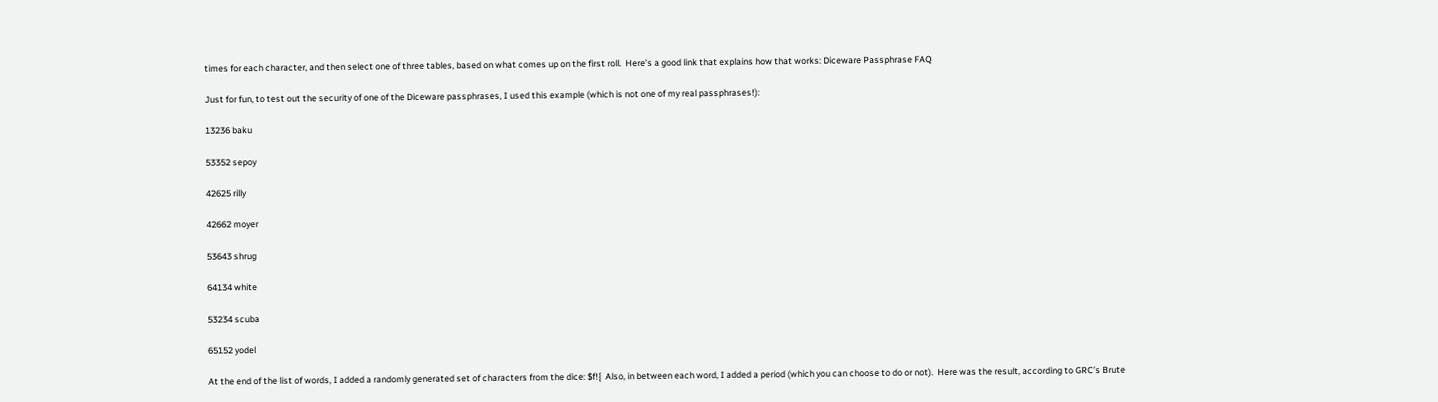times for each character, and then select one of three tables, based on what comes up on the first roll.  Here’s a good link that explains how that works: Diceware Passphrase FAQ

Just for fun, to test out the security of one of the Diceware passphrases, I used this example (which is not one of my real passphrases!):

13236 baku

53352 sepoy

42625 rilly

42662 moyer

53643 shrug

64134 white

53234 scuba

65152 yodel

At the end of the list of words, I added a randomly generated set of characters from the dice: $f!{  Also, in between each word, I added a period (which you can choose to do or not).  Here was the result, according to GRC’s Brute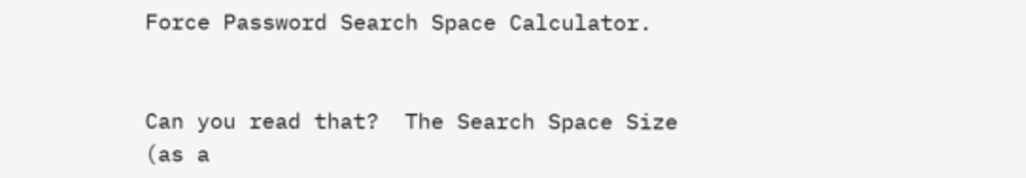Force Password Search Space Calculator.


Can you read that?  The Search Space Size (as a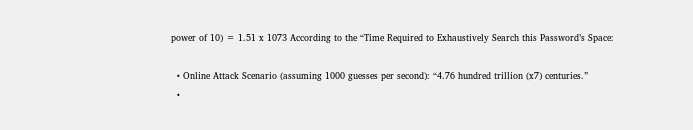power of 10) = 1.51 x 1073 According to the “Time Required to Exhaustively Search this Password’s Space:

  • Online Attack Scenario (assuming 1000 guesses per second): “4.76 hundred trillion (x7) centuries.”
  •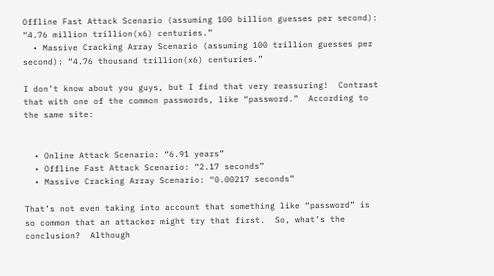Offline Fast Attack Scenario (assuming 100 billion guesses per second): “4.76 million trillion(x6) centuries.”
  • Massive Cracking Array Scenario (assuming 100 trillion guesses per second): “4.76 thousand trillion(x6) centuries.”

I don’t know about you guys, but I find that very reassuring!  Contrast that with one of the common passwords, like “password.”  According to the same site:


  • Online Attack Scenario: “6.91 years”
  • Offline Fast Attack Scenario: “2.17 seconds”
  • Massive Cracking Array Scenario: “0.00217 seconds”

That’s not even taking into account that something like “password” is so common that an attacker might try that first.  So, what’s the conclusion?  Although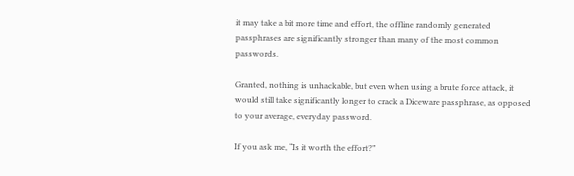it may take a bit more time and effort, the offline randomly generated passphrases are significantly stronger than many of the most common passwords.

Granted, nothing is unhackable, but even when using a brute force attack, it would still take significantly longer to crack a Diceware passphrase, as opposed to your average, everyday password.

If you ask me, “Is it worth the effort?”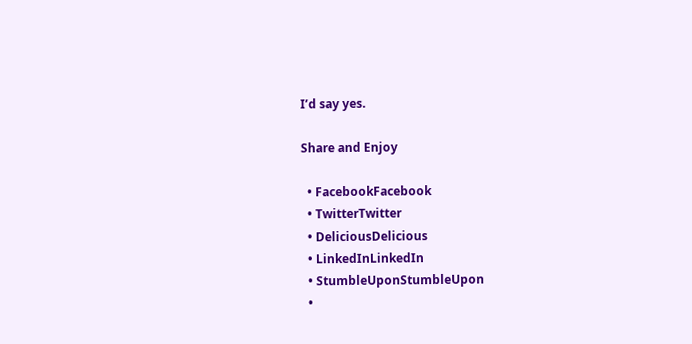I’d say yes.

Share and Enjoy

  • FacebookFacebook
  • TwitterTwitter
  • DeliciousDelicious
  • LinkedInLinkedIn
  • StumbleUponStumbleUpon
  •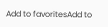Add to favoritesAdd to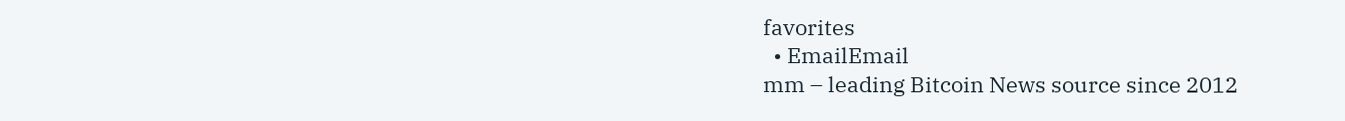favorites
  • EmailEmail
mm – leading Bitcoin News source since 2012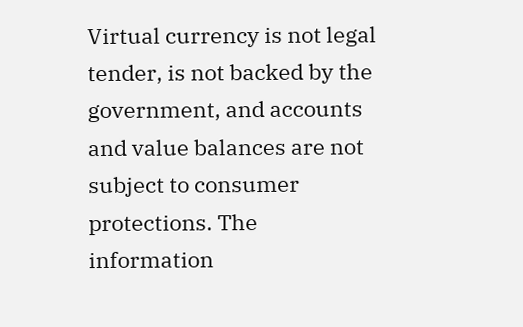Virtual currency is not legal tender, is not backed by the government, and accounts and value balances are not subject to consumer protections. The information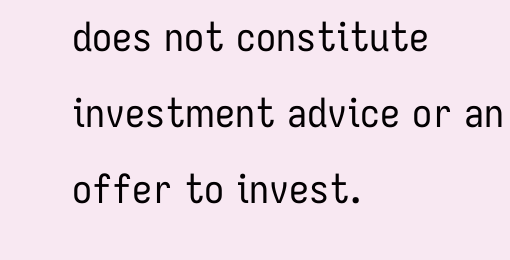does not constitute investment advice or an offer to invest.